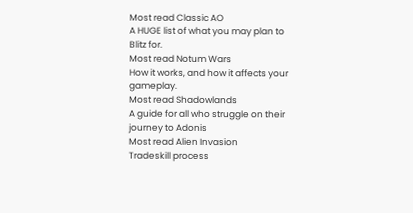Most read Classic AO
A HUGE list of what you may plan to Blitz for.
Most read Notum Wars
How it works, and how it affects your gameplay.
Most read Shadowlands
A guide for all who struggle on their journey to Adonis
Most read Alien Invasion
Tradeskill process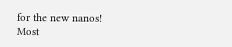for the new nanos!
Most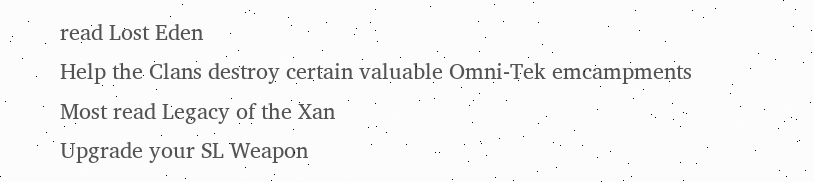read Lost Eden
Help the Clans destroy certain valuable Omni-Tek emcampments
Most read Legacy of the Xan
Upgrade your SL Weapon